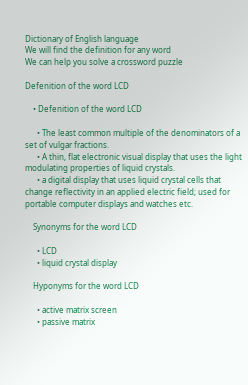Dictionary of English language
We will find the definition for any word
We can help you solve a crossword puzzle

Defenition of the word LCD

    • Defenition of the word LCD

      • The least common multiple of the denominators of a set of vulgar fractions.
      • A thin, flat electronic visual display that uses the light modulating properties of liquid crystals.
      • a digital display that uses liquid crystal cells that change reflectivity in an applied electric field; used for portable computer displays and watches etc.

    Synonyms for the word LCD

      • LCD
      • liquid crystal display

    Hyponyms for the word LCD

      • active matrix screen
      • passive matrix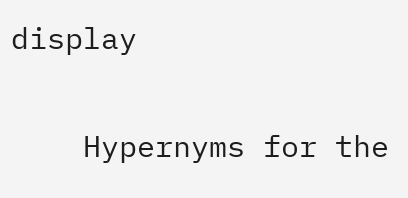display

    Hypernyms for the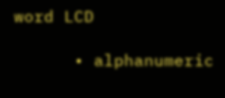word LCD

      • alphanumeric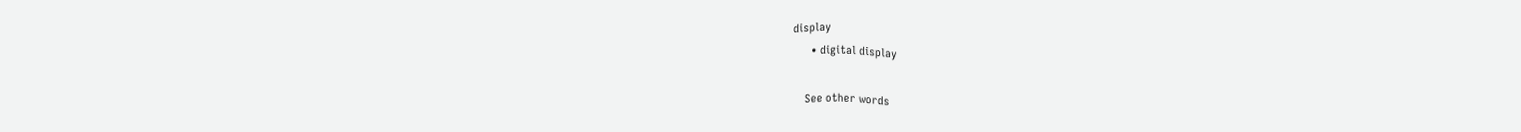display
      • digital display

    See other words